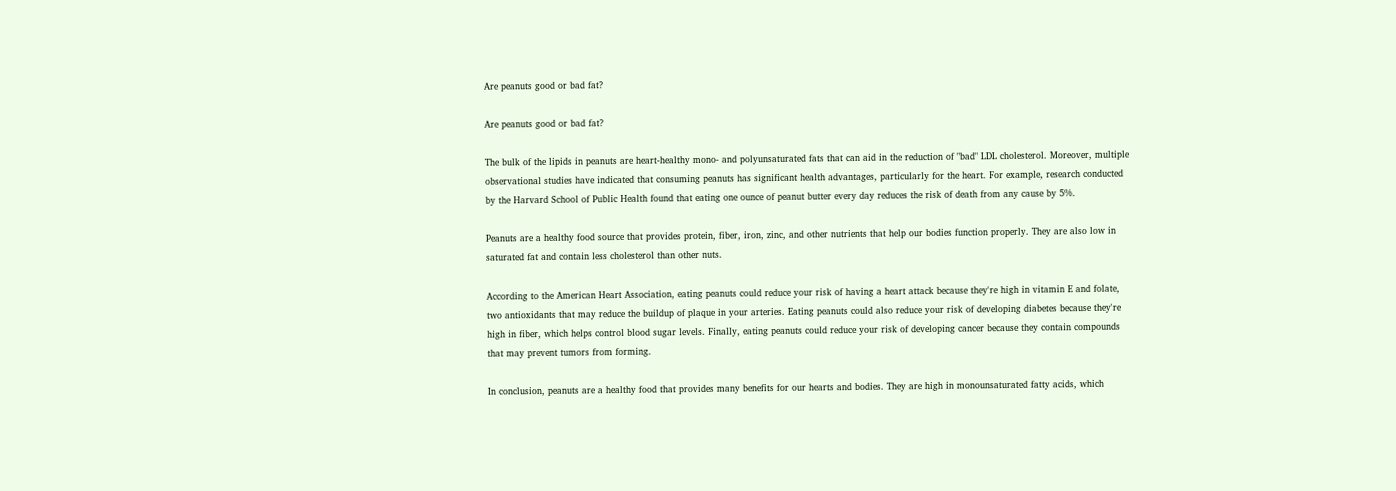Are peanuts good or bad fat?

Are peanuts good or bad fat?

The bulk of the lipids in peanuts are heart-healthy mono- and polyunsaturated fats that can aid in the reduction of "bad" LDL cholesterol. Moreover, multiple observational studies have indicated that consuming peanuts has significant health advantages, particularly for the heart. For example, research conducted by the Harvard School of Public Health found that eating one ounce of peanut butter every day reduces the risk of death from any cause by 5%.

Peanuts are a healthy food source that provides protein, fiber, iron, zinc, and other nutrients that help our bodies function properly. They are also low in saturated fat and contain less cholesterol than other nuts.

According to the American Heart Association, eating peanuts could reduce your risk of having a heart attack because they're high in vitamin E and folate, two antioxidants that may reduce the buildup of plaque in your arteries. Eating peanuts could also reduce your risk of developing diabetes because they're high in fiber, which helps control blood sugar levels. Finally, eating peanuts could reduce your risk of developing cancer because they contain compounds that may prevent tumors from forming.

In conclusion, peanuts are a healthy food that provides many benefits for our hearts and bodies. They are high in monounsaturated fatty acids, which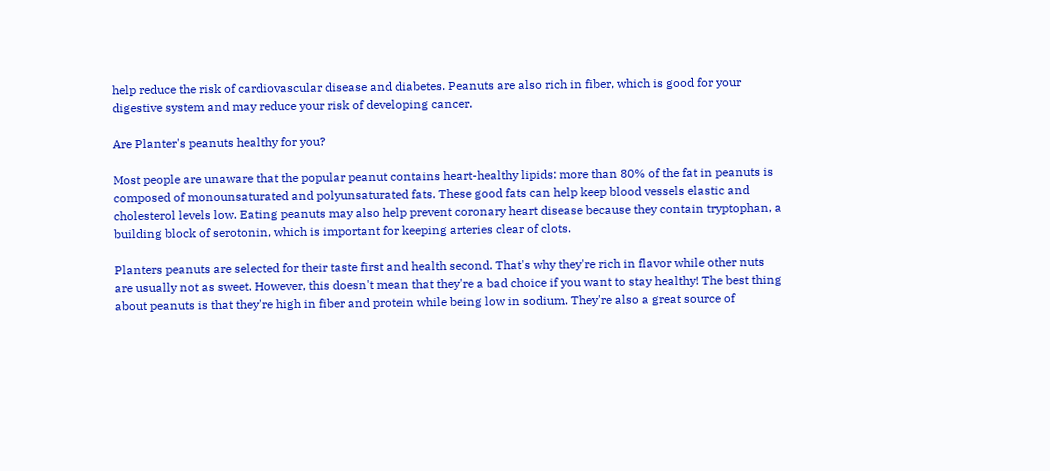help reduce the risk of cardiovascular disease and diabetes. Peanuts are also rich in fiber, which is good for your digestive system and may reduce your risk of developing cancer.

Are Planter's peanuts healthy for you?

Most people are unaware that the popular peanut contains heart-healthy lipids: more than 80% of the fat in peanuts is composed of monounsaturated and polyunsaturated fats. These good fats can help keep blood vessels elastic and cholesterol levels low. Eating peanuts may also help prevent coronary heart disease because they contain tryptophan, a building block of serotonin, which is important for keeping arteries clear of clots.

Planters peanuts are selected for their taste first and health second. That's why they're rich in flavor while other nuts are usually not as sweet. However, this doesn't mean that they're a bad choice if you want to stay healthy! The best thing about peanuts is that they're high in fiber and protein while being low in sodium. They're also a great source of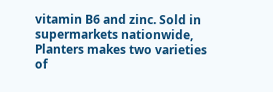vitamin B6 and zinc. Sold in supermarkets nationwide, Planters makes two varieties of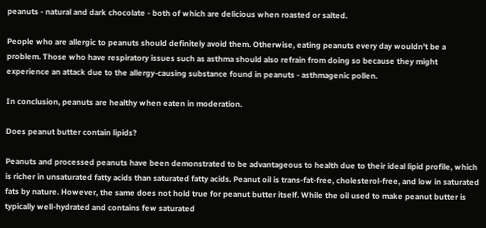peanuts - natural and dark chocolate - both of which are delicious when roasted or salted.

People who are allergic to peanuts should definitely avoid them. Otherwise, eating peanuts every day wouldn't be a problem. Those who have respiratory issues such as asthma should also refrain from doing so because they might experience an attack due to the allergy-causing substance found in peanuts - asthmagenic pollen.

In conclusion, peanuts are healthy when eaten in moderation.

Does peanut butter contain lipids?

Peanuts and processed peanuts have been demonstrated to be advantageous to health due to their ideal lipid profile, which is richer in unsaturated fatty acids than saturated fatty acids. Peanut oil is trans-fat-free, cholesterol-free, and low in saturated fats by nature. However, the same does not hold true for peanut butter itself. While the oil used to make peanut butter is typically well-hydrated and contains few saturated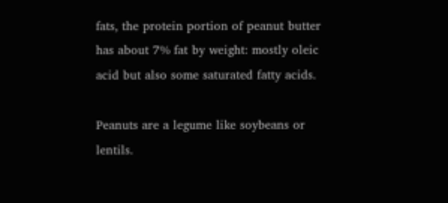fats, the protein portion of peanut butter has about 7% fat by weight: mostly oleic acid but also some saturated fatty acids.

Peanuts are a legume like soybeans or lentils.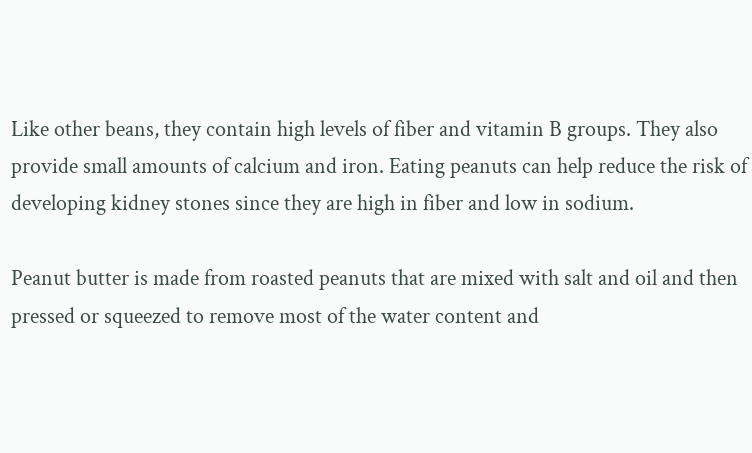Like other beans, they contain high levels of fiber and vitamin B groups. They also provide small amounts of calcium and iron. Eating peanuts can help reduce the risk of developing kidney stones since they are high in fiber and low in sodium.

Peanut butter is made from roasted peanuts that are mixed with salt and oil and then pressed or squeezed to remove most of the water content and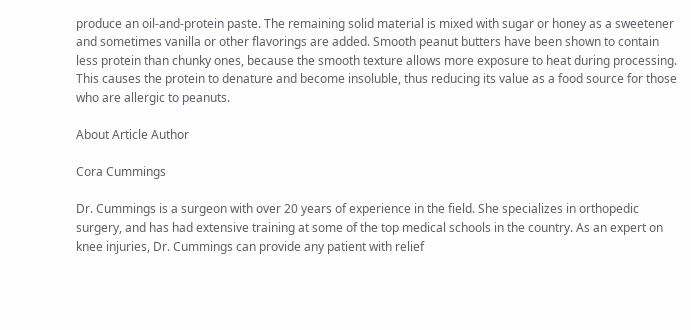produce an oil-and-protein paste. The remaining solid material is mixed with sugar or honey as a sweetener and sometimes vanilla or other flavorings are added. Smooth peanut butters have been shown to contain less protein than chunky ones, because the smooth texture allows more exposure to heat during processing. This causes the protein to denature and become insoluble, thus reducing its value as a food source for those who are allergic to peanuts.

About Article Author

Cora Cummings

Dr. Cummings is a surgeon with over 20 years of experience in the field. She specializes in orthopedic surgery, and has had extensive training at some of the top medical schools in the country. As an expert on knee injuries, Dr. Cummings can provide any patient with relief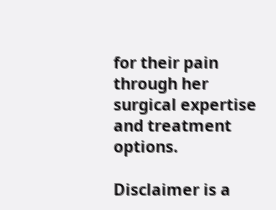for their pain through her surgical expertise and treatment options.

Disclaimer is a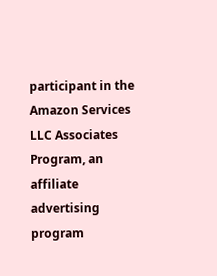participant in the Amazon Services LLC Associates Program, an affiliate advertising program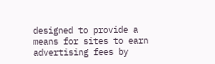designed to provide a means for sites to earn advertising fees by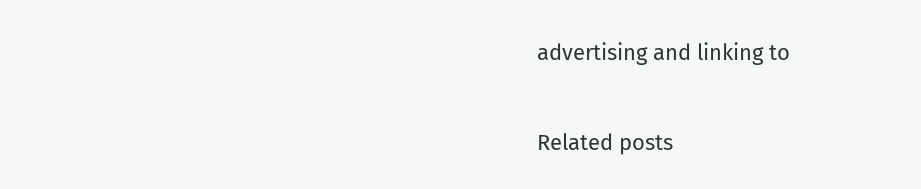advertising and linking to

Related posts